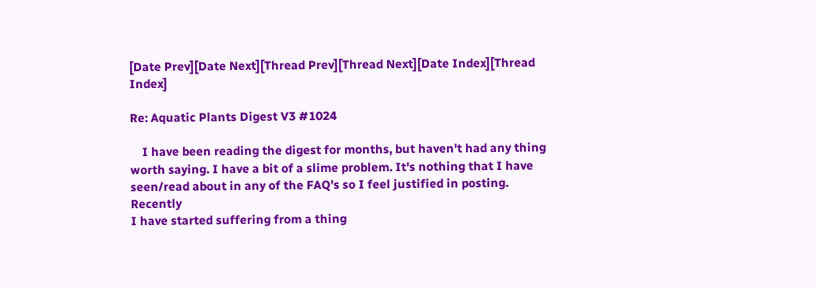[Date Prev][Date Next][Thread Prev][Thread Next][Date Index][Thread Index]

Re: Aquatic Plants Digest V3 #1024

    I have been reading the digest for months, but haven't had any thing
worth saying. I have a bit of a slime problem. It's nothing that I have
seen/read about in any of the FAQ's so I feel justified in posting. Recently
I have started suffering from a thing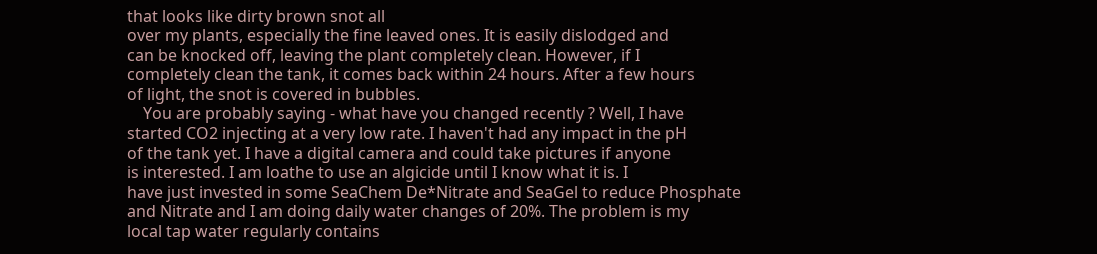that looks like dirty brown snot all
over my plants, especially the fine leaved ones. It is easily dislodged and
can be knocked off, leaving the plant completely clean. However, if I
completely clean the tank, it comes back within 24 hours. After a few hours
of light, the snot is covered in bubbles.
    You are probably saying - what have you changed recently ? Well, I have
started CO2 injecting at a very low rate. I haven't had any impact in the pH
of the tank yet. I have a digital camera and could take pictures if anyone
is interested. I am loathe to use an algicide until I know what it is. I
have just invested in some SeaChem De*Nitrate and SeaGel to reduce Phosphate
and Nitrate and I am doing daily water changes of 20%. The problem is my
local tap water regularly contains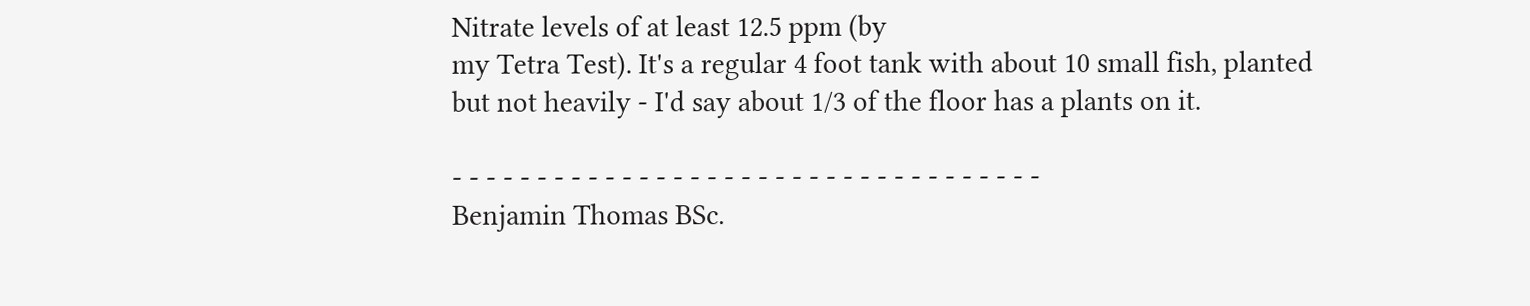Nitrate levels of at least 12.5 ppm (by
my Tetra Test). It's a regular 4 foot tank with about 10 small fish, planted
but not heavily - I'd say about 1/3 of the floor has a plants on it.

- - - - - - - - - - - - - - - - - - - - - - - - - - - - - - - - - - -
Benjamin Thomas BSc.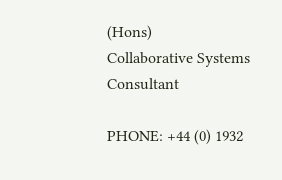(Hons)          Collaborative Systems Consultant

PHONE: +44 (0) 1932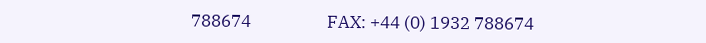788674                   FAX: +44 (0) 1932 788674